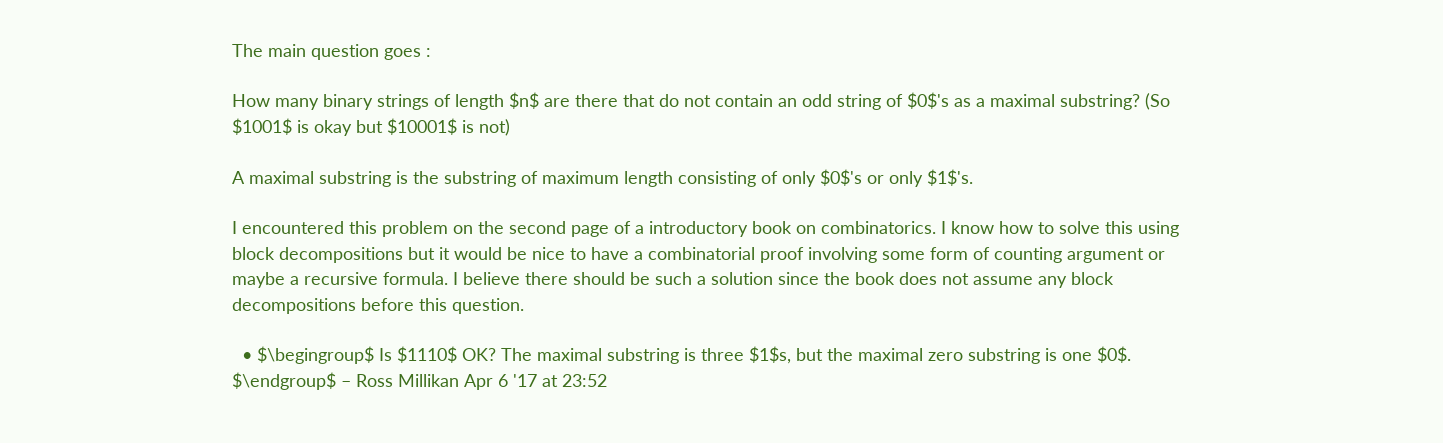The main question goes :

How many binary strings of length $n$ are there that do not contain an odd string of $0$'s as a maximal substring? (So $1001$ is okay but $10001$ is not)

A maximal substring is the substring of maximum length consisting of only $0$'s or only $1$'s.

I encountered this problem on the second page of a introductory book on combinatorics. I know how to solve this using block decompositions but it would be nice to have a combinatorial proof involving some form of counting argument or maybe a recursive formula. I believe there should be such a solution since the book does not assume any block decompositions before this question.

  • $\begingroup$ Is $1110$ OK? The maximal substring is three $1$s, but the maximal zero substring is one $0$. $\endgroup$ – Ross Millikan Apr 6 '17 at 23:52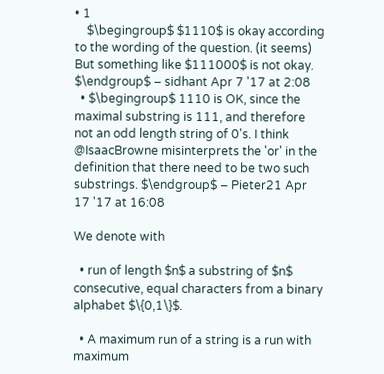• 1
    $\begingroup$ $1110$ is okay according to the wording of the question. (it seems) But something like $111000$ is not okay. $\endgroup$ – sidhant Apr 7 '17 at 2:08
  • $\begingroup$ 1110 is OK, since the maximal substring is 111, and therefore not an odd length string of 0's. I think @IsaacBrowne misinterprets the 'or' in the definition that there need to be two such substrings. $\endgroup$ – Pieter21 Apr 17 '17 at 16:08

We denote with

  • run of length $n$ a substring of $n$ consecutive, equal characters from a binary alphabet $\{0,1\}$.

  • A maximum run of a string is a run with maximum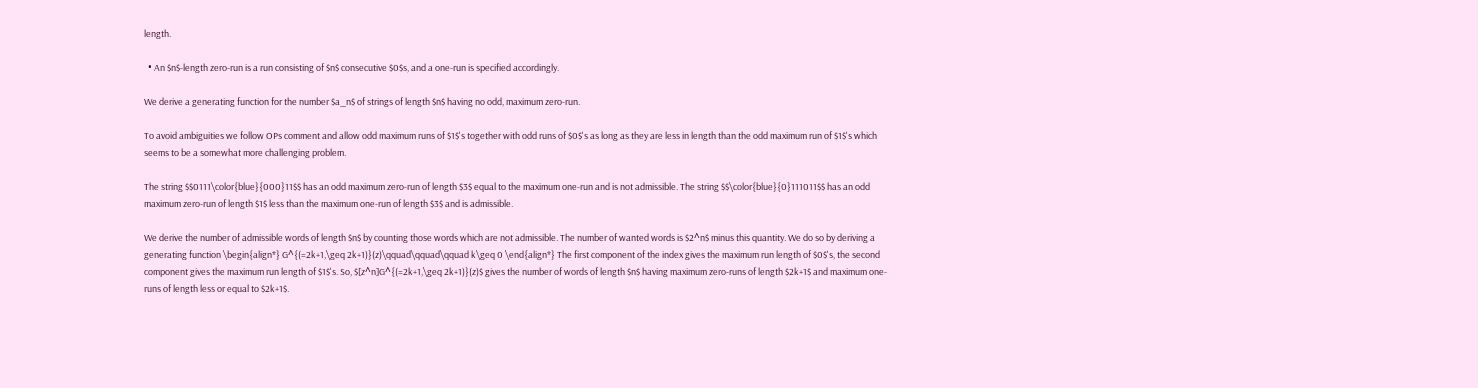length.

  • An $n$-length zero-run is a run consisting of $n$ consecutive $0$s, and a one-run is specified accordingly.

We derive a generating function for the number $a_n$ of strings of length $n$ having no odd, maximum zero-run.

To avoid ambiguities we follow OPs comment and allow odd maximum runs of $1$'s together with odd runs of $0$'s as long as they are less in length than the odd maximum run of $1$'s which seems to be a somewhat more challenging problem.

The string $$0111\color{blue}{000}11$$ has an odd maximum zero-run of length $3$ equal to the maximum one-run and is not admissible. The string $$\color{blue}{0}111011$$ has an odd maximum zero-run of length $1$ less than the maximum one-run of length $3$ and is admissible.

We derive the number of admissible words of length $n$ by counting those words which are not admissible. The number of wanted words is $2^n$ minus this quantity. We do so by deriving a generating function \begin{align*} G^{(=2k+1,\geq 2k+1)}(z)\qquad\qquad\qquad k\geq 0 \end{align*} The first component of the index gives the maximum run length of $0$'s, the second component gives the maximum run length of $1$'s. So, $[z^n]G^{(=2k+1,\geq 2k+1)}(z)$ gives the number of words of length $n$ having maximum zero-runs of length $2k+1$ and maximum one-runs of length less or equal to $2k+1$.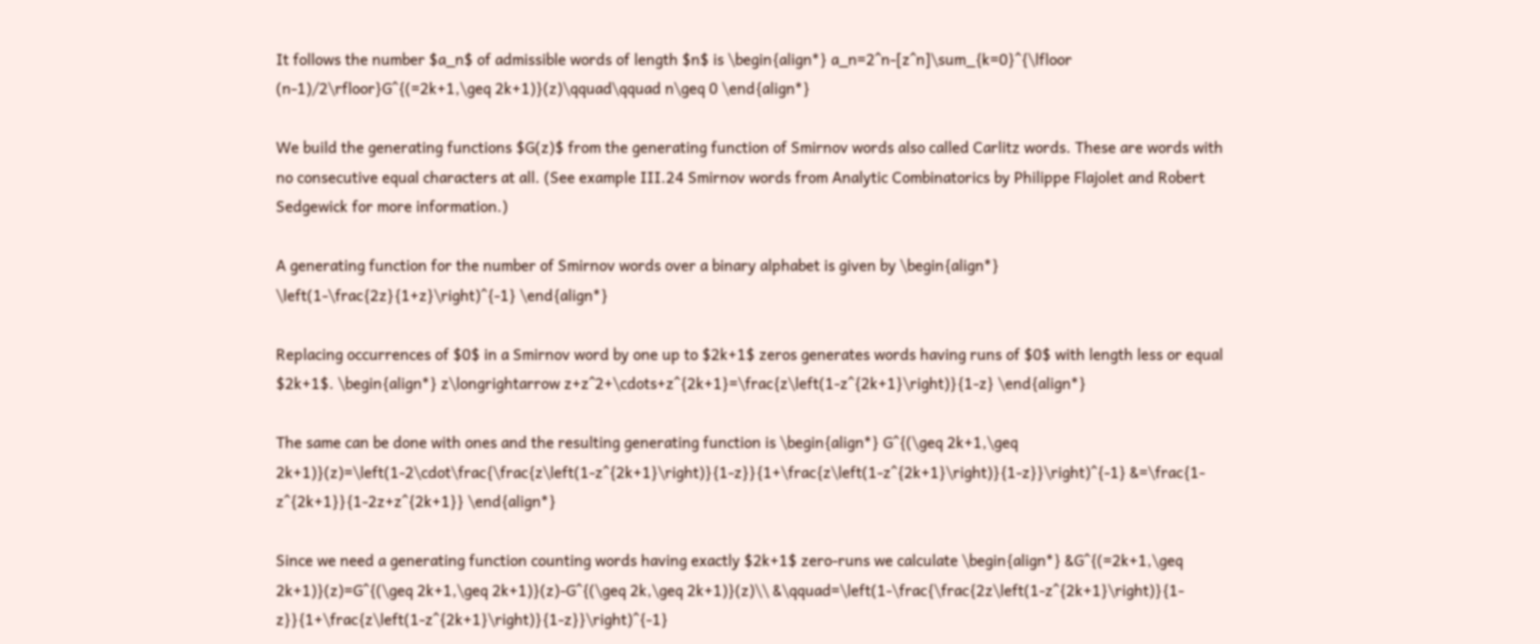It follows the number $a_n$ of admissible words of length $n$ is \begin{align*} a_n=2^n-[z^n]\sum_{k=0}^{\lfloor (n-1)/2\rfloor}G^{(=2k+1,\geq 2k+1)}(z)\qquad\qquad n\geq 0 \end{align*}

We build the generating functions $G(z)$ from the generating function of Smirnov words also called Carlitz words. These are words with no consecutive equal characters at all. (See example III.24 Smirnov words from Analytic Combinatorics by Philippe Flajolet and Robert Sedgewick for more information.)

A generating function for the number of Smirnov words over a binary alphabet is given by \begin{align*} \left(1-\frac{2z}{1+z}\right)^{-1} \end{align*}

Replacing occurrences of $0$ in a Smirnov word by one up to $2k+1$ zeros generates words having runs of $0$ with length less or equal $2k+1$. \begin{align*} z\longrightarrow z+z^2+\cdots+z^{2k+1}=\frac{z\left(1-z^{2k+1}\right)}{1-z} \end{align*}

The same can be done with ones and the resulting generating function is \begin{align*} G^{(\geq 2k+1,\geq 2k+1)}(z)=\left(1-2\cdot\frac{\frac{z\left(1-z^{2k+1}\right)}{1-z}}{1+\frac{z\left(1-z^{2k+1}\right)}{1-z}}\right)^{-1} &=\frac{1-z^{2k+1}}{1-2z+z^{2k+1}} \end{align*}

Since we need a generating function counting words having exactly $2k+1$ zero-runs we calculate \begin{align*} &G^{(=2k+1,\geq 2k+1)}(z)=G^{(\geq 2k+1,\geq 2k+1)}(z)-G^{(\geq 2k,\geq 2k+1)}(z)\\ &\qquad=\left(1-\frac{\frac{2z\left(1-z^{2k+1}\right)}{1-z}}{1+\frac{z\left(1-z^{2k+1}\right)}{1-z}}\right)^{-1}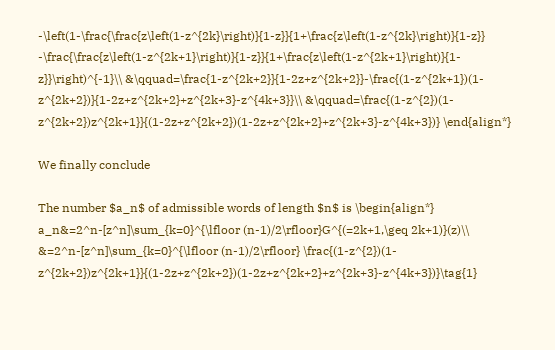-\left(1-\frac{\frac{z\left(1-z^{2k}\right)}{1-z}}{1+\frac{z\left(1-z^{2k}\right)}{1-z}} -\frac{\frac{z\left(1-z^{2k+1}\right)}{1-z}}{1+\frac{z\left(1-z^{2k+1}\right)}{1-z}}\right)^{-1}\\ &\qquad=\frac{1-z^{2k+2}}{1-2z+z^{2k+2}}-\frac{(1-z^{2k+1})(1-z^{2k+2})}{1-2z+z^{2k+2}+z^{2k+3}-z^{4k+3}}\\ &\qquad=\frac{(1-z^{2})(1-z^{2k+2})z^{2k+1}}{(1-2z+z^{2k+2})(1-2z+z^{2k+2}+z^{2k+3}-z^{4k+3})} \end{align*}

We finally conclude

The number $a_n$ of admissible words of length $n$ is \begin{align*} a_n&=2^n-[z^n]\sum_{k=0}^{\lfloor (n-1)/2\rfloor}G^{(=2k+1,\geq 2k+1)}(z)\\ &=2^n-[z^n]\sum_{k=0}^{\lfloor (n-1)/2\rfloor} \frac{(1-z^{2})(1-z^{2k+2})z^{2k+1}}{(1-2z+z^{2k+2})(1-2z+z^{2k+2}+z^{2k+3}-z^{4k+3})}\tag{1}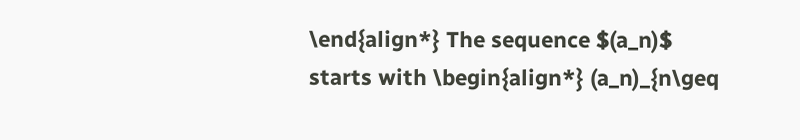\end{align*} The sequence $(a_n)$ starts with \begin{align*} (a_n)_{n\geq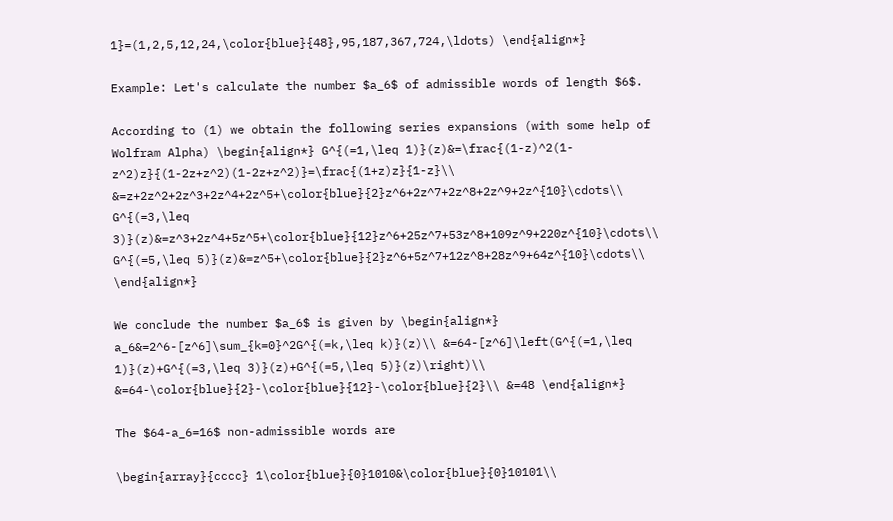1}=(1,2,5,12,24,\color{blue}{48},95,187,367,724,\ldots) \end{align*}

Example: Let's calculate the number $a_6$ of admissible words of length $6$.

According to (1) we obtain the following series expansions (with some help of Wolfram Alpha) \begin{align*} G^{(=1,\leq 1)}(z)&=\frac{(1-z)^2(1-z^2)z}{(1-2z+z^2)(1-2z+z^2)}=\frac{(1+z)z}{1-z}\\ &=z+2z^2+2z^3+2z^4+2z^5+\color{blue}{2}z^6+2z^7+2z^8+2z^9+2z^{10}\cdots\\ G^{(=3,\leq 3)}(z)&=z^3+2z^4+5z^5+\color{blue}{12}z^6+25z^7+53z^8+109z^9+220z^{10}\cdots\\ G^{(=5,\leq 5)}(z)&=z^5+\color{blue}{2}z^6+5z^7+12z^8+28z^9+64z^{10}\cdots\\ \end{align*}

We conclude the number $a_6$ is given by \begin{align*} a_6&=2^6-[z^6]\sum_{k=0}^2G^{(=k,\leq k)}(z)\\ &=64-[z^6]\left(G^{(=1,\leq 1)}(z)+G^{(=3,\leq 3)}(z)+G^{(=5,\leq 5)}(z)\right)\\ &=64-\color{blue}{2}-\color{blue}{12}-\color{blue}{2}\\ &=48 \end{align*}

The $64-a_6=16$ non-admissible words are

\begin{array}{cccc} 1\color{blue}{0}1010&\color{blue}{0}10101\\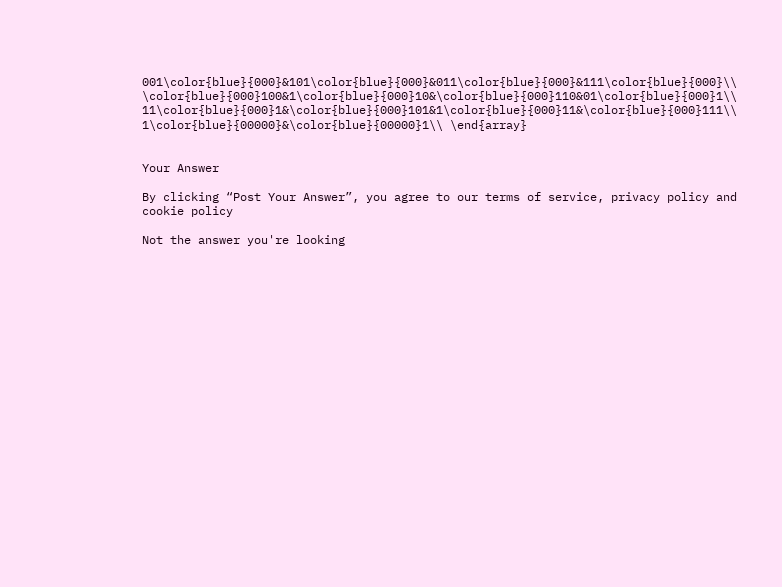001\color{blue}{000}&101\color{blue}{000}&011\color{blue}{000}&111\color{blue}{000}\\ \color{blue}{000}100&1\color{blue}{000}10&\color{blue}{000}110&01\color{blue}{000}1\\ 11\color{blue}{000}1&\color{blue}{000}101&1\color{blue}{000}11&\color{blue}{000}111\\ 1\color{blue}{00000}&\color{blue}{00000}1\\ \end{array}


Your Answer

By clicking “Post Your Answer”, you agree to our terms of service, privacy policy and cookie policy

Not the answer you're looking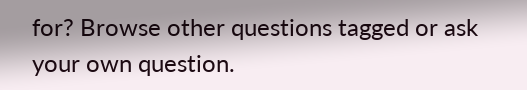for? Browse other questions tagged or ask your own question.